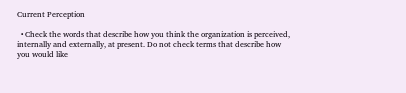Current Perception

  • Check the words that describe how you think the organization is perceived, internally and externally, at present. Do not check terms that describe how you would like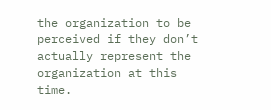the organization to be perceived if they don’t actually represent the organization at this time.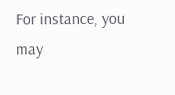For instance, you may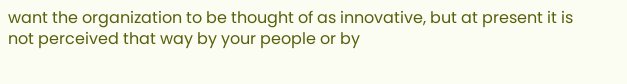want the organization to be thought of as innovative, but at present it is not perceived that way by your people or by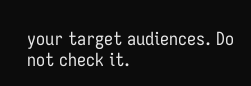your target audiences. Do not check it.